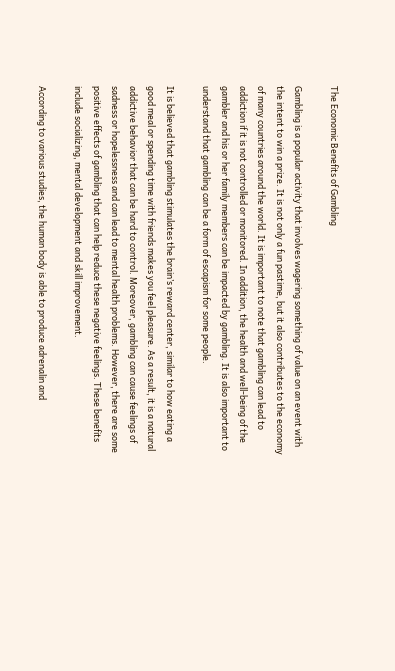The Economic Benefits of Gambling

Gambling is a popular activity that involves wagering something of value on an event with the intent to win a prize. It is not only a fun pastime, but it also contributes to the economy of many countries around the world. It is important to note that gambling can lead to addiction if it is not controlled or monitored. In addition, the health and well-being of the gambler and his or her family members can be impacted by gambling. It is also important to understand that gambling can be a form of escapism for some people.

It is believed that gambling stimulates the brain’s reward center, similar to how eating a good meal or spending time with friends makes you feel pleasure. As a result, it is a natural addictive behavior that can be hard to control. Moreover, gambling can cause feelings of sadness or hopelessness and can lead to mental health problems. However, there are some positive effects of gambling that can help reduce these negative feelings. These benefits include socializing, mental development and skill improvement.

According to various studies, the human body is able to produce adrenalin and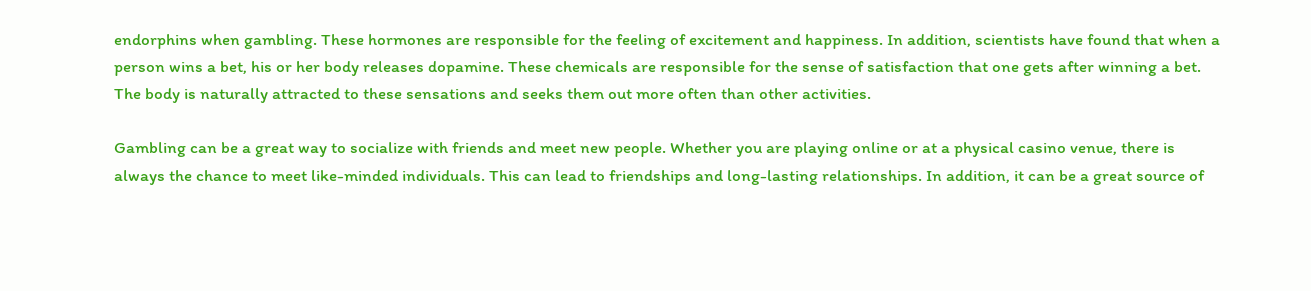endorphins when gambling. These hormones are responsible for the feeling of excitement and happiness. In addition, scientists have found that when a person wins a bet, his or her body releases dopamine. These chemicals are responsible for the sense of satisfaction that one gets after winning a bet. The body is naturally attracted to these sensations and seeks them out more often than other activities.

Gambling can be a great way to socialize with friends and meet new people. Whether you are playing online or at a physical casino venue, there is always the chance to meet like-minded individuals. This can lead to friendships and long-lasting relationships. In addition, it can be a great source of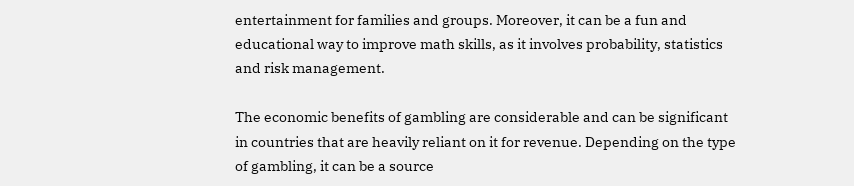entertainment for families and groups. Moreover, it can be a fun and educational way to improve math skills, as it involves probability, statistics and risk management.

The economic benefits of gambling are considerable and can be significant in countries that are heavily reliant on it for revenue. Depending on the type of gambling, it can be a source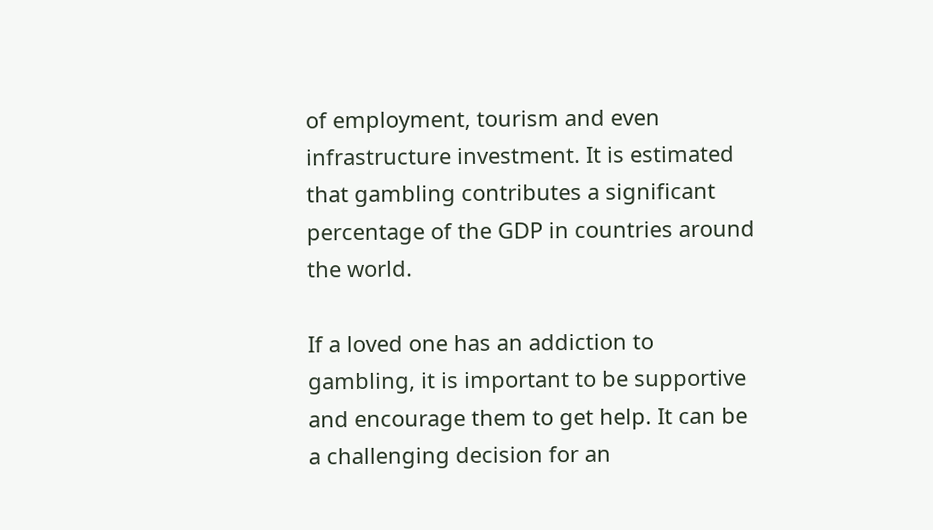of employment, tourism and even infrastructure investment. It is estimated that gambling contributes a significant percentage of the GDP in countries around the world.

If a loved one has an addiction to gambling, it is important to be supportive and encourage them to get help. It can be a challenging decision for an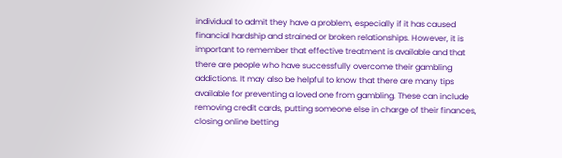individual to admit they have a problem, especially if it has caused financial hardship and strained or broken relationships. However, it is important to remember that effective treatment is available and that there are people who have successfully overcome their gambling addictions. It may also be helpful to know that there are many tips available for preventing a loved one from gambling. These can include removing credit cards, putting someone else in charge of their finances, closing online betting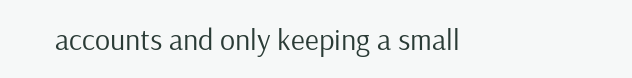accounts and only keeping a small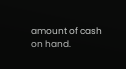amount of cash on hand.